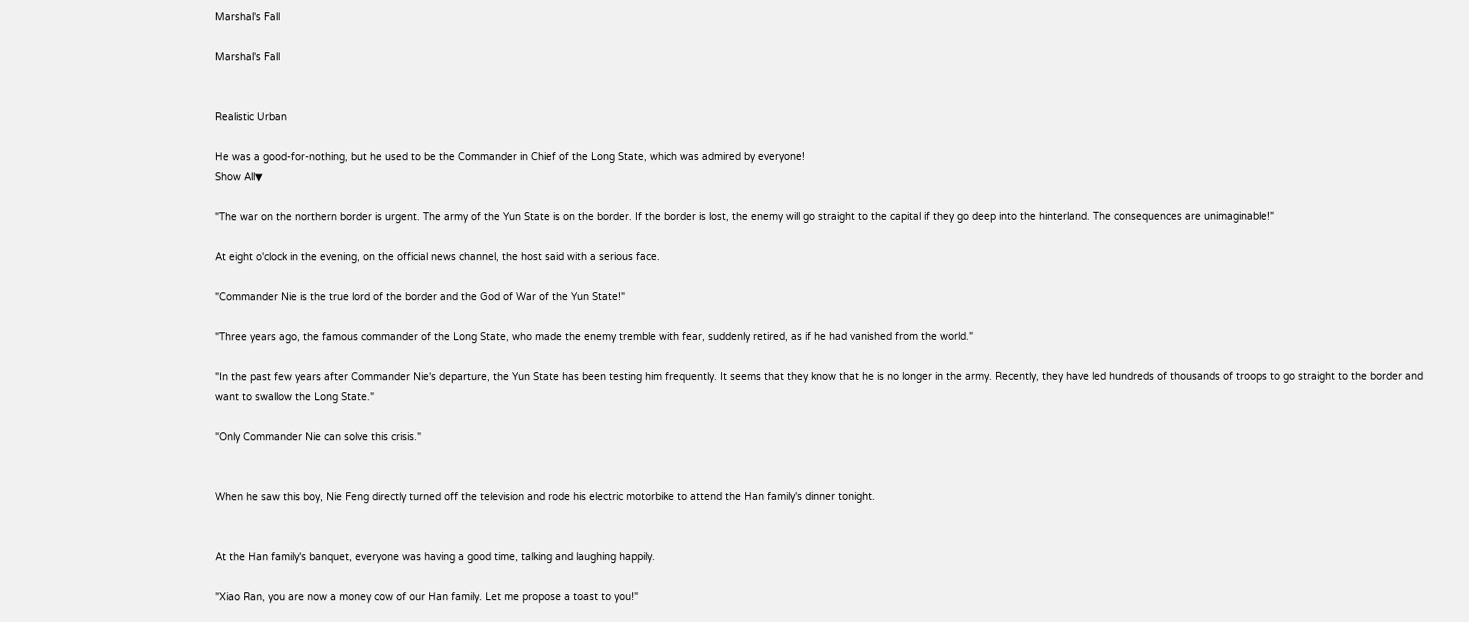Marshal's Fall

Marshal's Fall


Realistic Urban

He was a good-for-nothing, but he used to be the Commander in Chief of the Long State, which was admired by everyone!
Show All▼

"The war on the northern border is urgent. The army of the Yun State is on the border. If the border is lost, the enemy will go straight to the capital if they go deep into the hinterland. The consequences are unimaginable!"

At eight o'clock in the evening, on the official news channel, the host said with a serious face.

"Commander Nie is the true lord of the border and the God of War of the Yun State!"

"Three years ago, the famous commander of the Long State, who made the enemy tremble with fear, suddenly retired, as if he had vanished from the world."

"In the past few years after Commander Nie's departure, the Yun State has been testing him frequently. It seems that they know that he is no longer in the army. Recently, they have led hundreds of thousands of troops to go straight to the border and want to swallow the Long State."

"Only Commander Nie can solve this crisis."


When he saw this boy, Nie Feng directly turned off the television and rode his electric motorbike to attend the Han family's dinner tonight.


At the Han family's banquet, everyone was having a good time, talking and laughing happily.

"Xiao Ran, you are now a money cow of our Han family. Let me propose a toast to you!"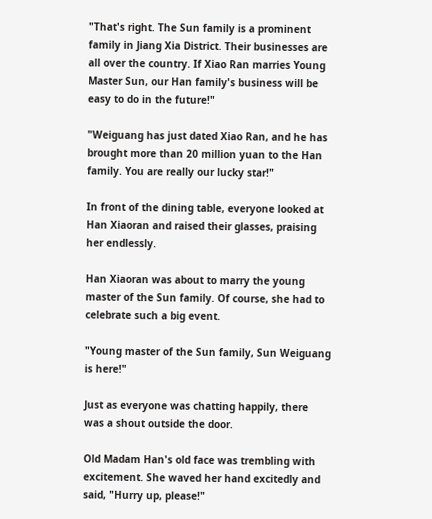"That's right. The Sun family is a prominent family in Jiang Xia District. Their businesses are all over the country. If Xiao Ran marries Young Master Sun, our Han family's business will be easy to do in the future!"

"Weiguang has just dated Xiao Ran, and he has brought more than 20 million yuan to the Han family. You are really our lucky star!"

In front of the dining table, everyone looked at Han Xiaoran and raised their glasses, praising her endlessly.

Han Xiaoran was about to marry the young master of the Sun family. Of course, she had to celebrate such a big event.

"Young master of the Sun family, Sun Weiguang is here!"

Just as everyone was chatting happily, there was a shout outside the door.

Old Madam Han's old face was trembling with excitement. She waved her hand excitedly and said, "Hurry up, please!"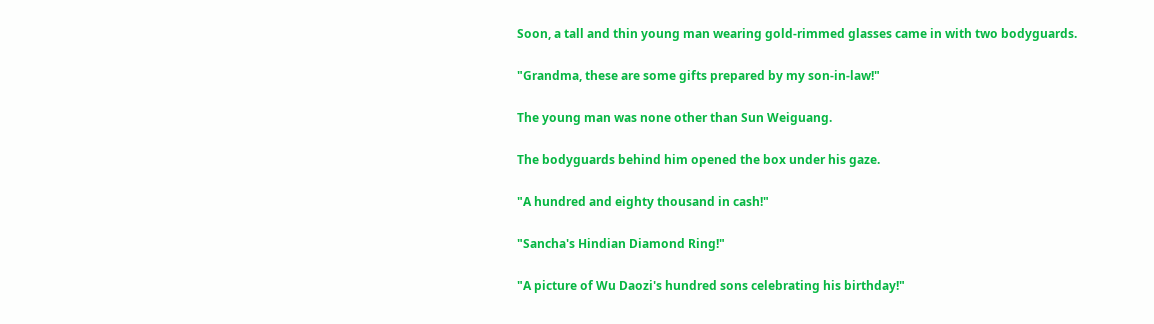Soon, a tall and thin young man wearing gold-rimmed glasses came in with two bodyguards.

"Grandma, these are some gifts prepared by my son-in-law!"

The young man was none other than Sun Weiguang.

The bodyguards behind him opened the box under his gaze.

"A hundred and eighty thousand in cash!"

"Sancha's Hindian Diamond Ring!"

"A picture of Wu Daozi's hundred sons celebrating his birthday!"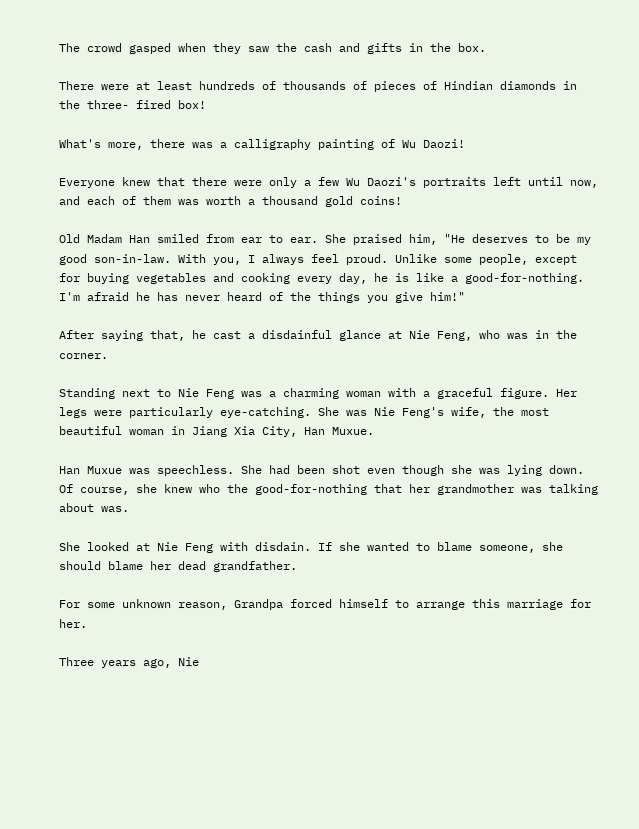The crowd gasped when they saw the cash and gifts in the box.

There were at least hundreds of thousands of pieces of Hindian diamonds in the three- fired box!

What's more, there was a calligraphy painting of Wu Daozi!

Everyone knew that there were only a few Wu Daozi's portraits left until now, and each of them was worth a thousand gold coins!

Old Madam Han smiled from ear to ear. She praised him, "He deserves to be my good son-in-law. With you, I always feel proud. Unlike some people, except for buying vegetables and cooking every day, he is like a good-for-nothing. I'm afraid he has never heard of the things you give him!"

After saying that, he cast a disdainful glance at Nie Feng, who was in the corner.

Standing next to Nie Feng was a charming woman with a graceful figure. Her legs were particularly eye-catching. She was Nie Feng's wife, the most beautiful woman in Jiang Xia City, Han Muxue.

Han Muxue was speechless. She had been shot even though she was lying down. Of course, she knew who the good-for-nothing that her grandmother was talking about was.

She looked at Nie Feng with disdain. If she wanted to blame someone, she should blame her dead grandfather.

For some unknown reason, Grandpa forced himself to arrange this marriage for her.

Three years ago, Nie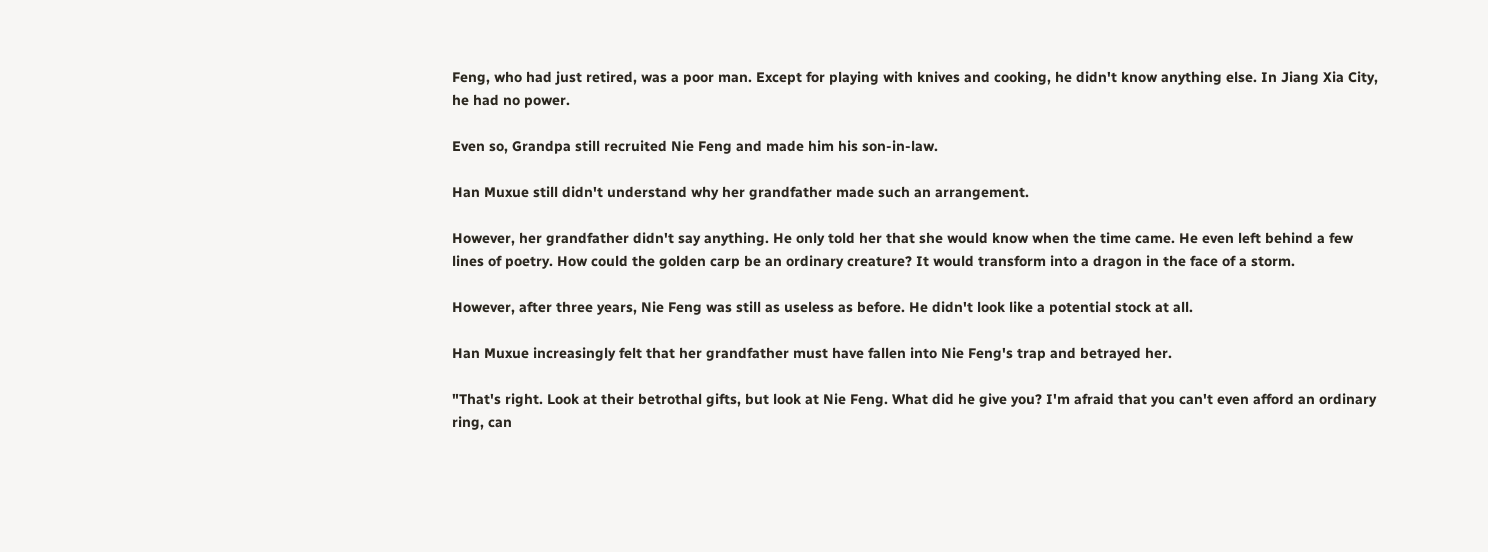Feng, who had just retired, was a poor man. Except for playing with knives and cooking, he didn't know anything else. In Jiang Xia City, he had no power.

Even so, Grandpa still recruited Nie Feng and made him his son-in-law.

Han Muxue still didn't understand why her grandfather made such an arrangement.

However, her grandfather didn't say anything. He only told her that she would know when the time came. He even left behind a few lines of poetry. How could the golden carp be an ordinary creature? It would transform into a dragon in the face of a storm.

However, after three years, Nie Feng was still as useless as before. He didn't look like a potential stock at all.

Han Muxue increasingly felt that her grandfather must have fallen into Nie Feng's trap and betrayed her.

"That's right. Look at their betrothal gifts, but look at Nie Feng. What did he give you? I'm afraid that you can't even afford an ordinary ring, can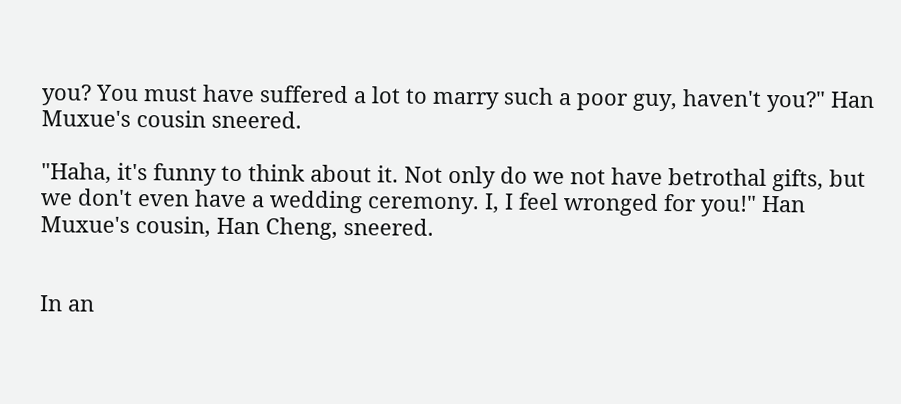you? You must have suffered a lot to marry such a poor guy, haven't you?" Han Muxue's cousin sneered.

"Haha, it's funny to think about it. Not only do we not have betrothal gifts, but we don't even have a wedding ceremony. I, I feel wronged for you!" Han Muxue's cousin, Han Cheng, sneered.


In an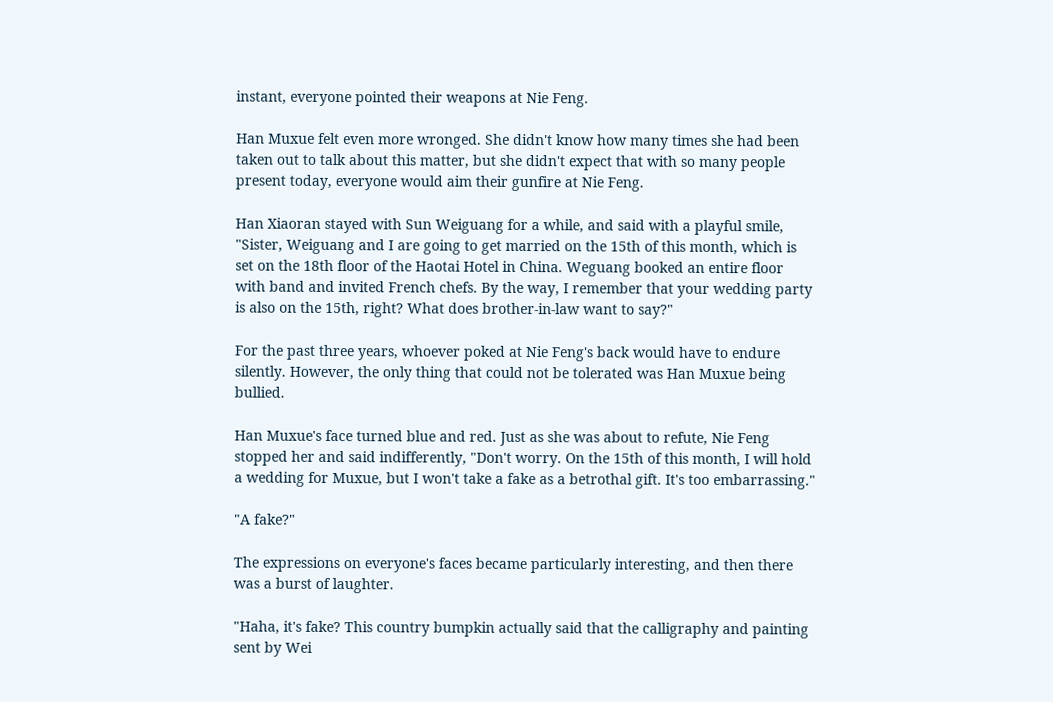instant, everyone pointed their weapons at Nie Feng.

Han Muxue felt even more wronged. She didn't know how many times she had been taken out to talk about this matter, but she didn't expect that with so many people present today, everyone would aim their gunfire at Nie Feng.

Han Xiaoran stayed with Sun Weiguang for a while, and said with a playful smile, "Sister, Weiguang and I are going to get married on the 15th of this month, which is set on the 18th floor of the Haotai Hotel in China. Weguang booked an entire floor with band and invited French chefs. By the way, I remember that your wedding party is also on the 15th, right? What does brother-in-law want to say?"

For the past three years, whoever poked at Nie Feng's back would have to endure silently. However, the only thing that could not be tolerated was Han Muxue being bullied.

Han Muxue's face turned blue and red. Just as she was about to refute, Nie Feng stopped her and said indifferently, "Don't worry. On the 15th of this month, I will hold a wedding for Muxue, but I won't take a fake as a betrothal gift. It's too embarrassing."

"A fake?"

The expressions on everyone's faces became particularly interesting, and then there was a burst of laughter.

"Haha, it's fake? This country bumpkin actually said that the calligraphy and painting sent by Wei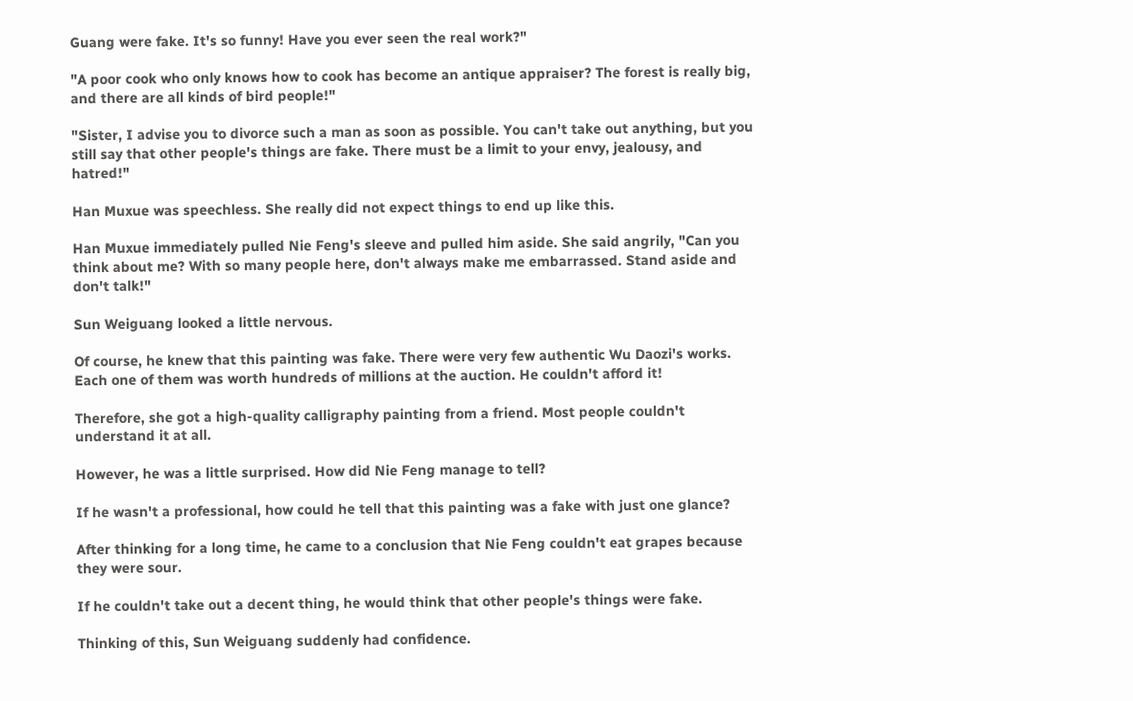Guang were fake. It's so funny! Have you ever seen the real work?"

"A poor cook who only knows how to cook has become an antique appraiser? The forest is really big, and there are all kinds of bird people!"

"Sister, I advise you to divorce such a man as soon as possible. You can't take out anything, but you still say that other people's things are fake. There must be a limit to your envy, jealousy, and hatred!"

Han Muxue was speechless. She really did not expect things to end up like this.

Han Muxue immediately pulled Nie Feng's sleeve and pulled him aside. She said angrily, "Can you think about me? With so many people here, don't always make me embarrassed. Stand aside and don't talk!"

Sun Weiguang looked a little nervous.

Of course, he knew that this painting was fake. There were very few authentic Wu Daozi's works. Each one of them was worth hundreds of millions at the auction. He couldn't afford it!

Therefore, she got a high-quality calligraphy painting from a friend. Most people couldn't understand it at all.

However, he was a little surprised. How did Nie Feng manage to tell?

If he wasn't a professional, how could he tell that this painting was a fake with just one glance?

After thinking for a long time, he came to a conclusion that Nie Feng couldn't eat grapes because they were sour.

If he couldn't take out a decent thing, he would think that other people's things were fake.

Thinking of this, Sun Weiguang suddenly had confidence.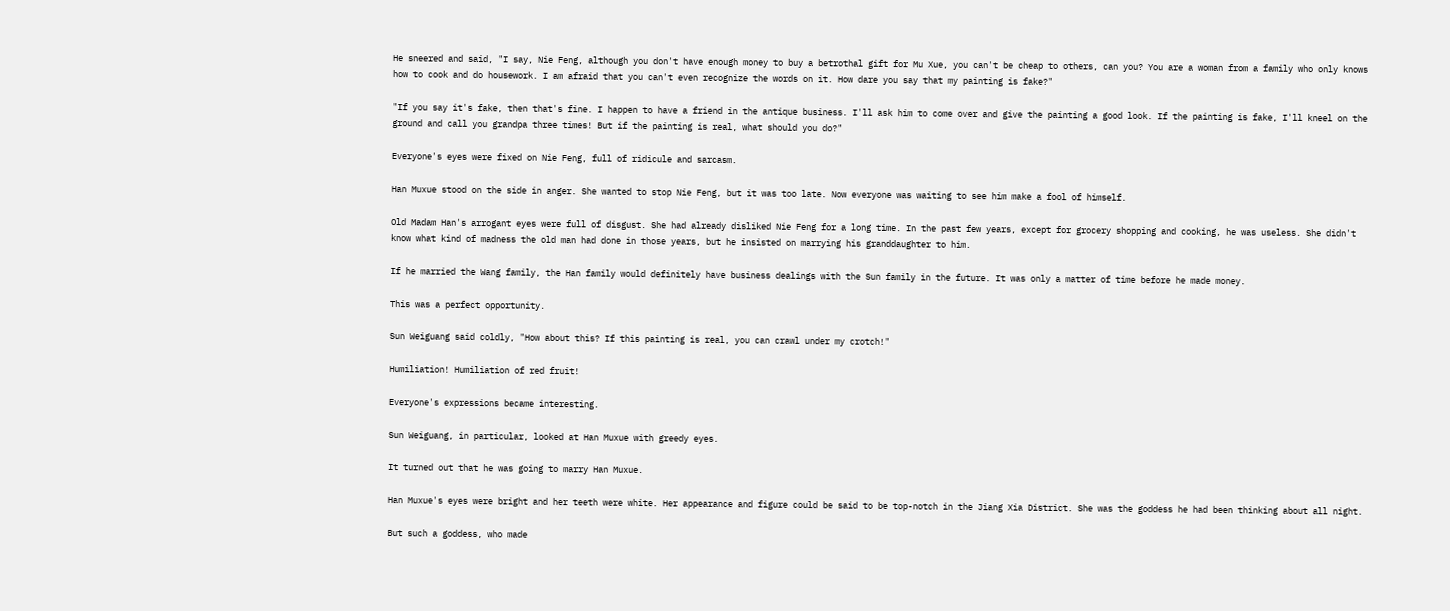He sneered and said, "I say, Nie Feng, although you don't have enough money to buy a betrothal gift for Mu Xue, you can't be cheap to others, can you? You are a woman from a family who only knows how to cook and do housework. I am afraid that you can't even recognize the words on it. How dare you say that my painting is fake?"

"If you say it's fake, then that's fine. I happen to have a friend in the antique business. I'll ask him to come over and give the painting a good look. If the painting is fake, I'll kneel on the ground and call you grandpa three times! But if the painting is real, what should you do?"

Everyone's eyes were fixed on Nie Feng, full of ridicule and sarcasm.

Han Muxue stood on the side in anger. She wanted to stop Nie Feng, but it was too late. Now everyone was waiting to see him make a fool of himself.

Old Madam Han's arrogant eyes were full of disgust. She had already disliked Nie Feng for a long time. In the past few years, except for grocery shopping and cooking, he was useless. She didn't know what kind of madness the old man had done in those years, but he insisted on marrying his granddaughter to him.

If he married the Wang family, the Han family would definitely have business dealings with the Sun family in the future. It was only a matter of time before he made money.

This was a perfect opportunity.

Sun Weiguang said coldly, "How about this? If this painting is real, you can crawl under my crotch!"

Humiliation! Humiliation of red fruit!

Everyone's expressions became interesting.

Sun Weiguang, in particular, looked at Han Muxue with greedy eyes.

It turned out that he was going to marry Han Muxue.

Han Muxue's eyes were bright and her teeth were white. Her appearance and figure could be said to be top-notch in the Jiang Xia District. She was the goddess he had been thinking about all night.

But such a goddess, who made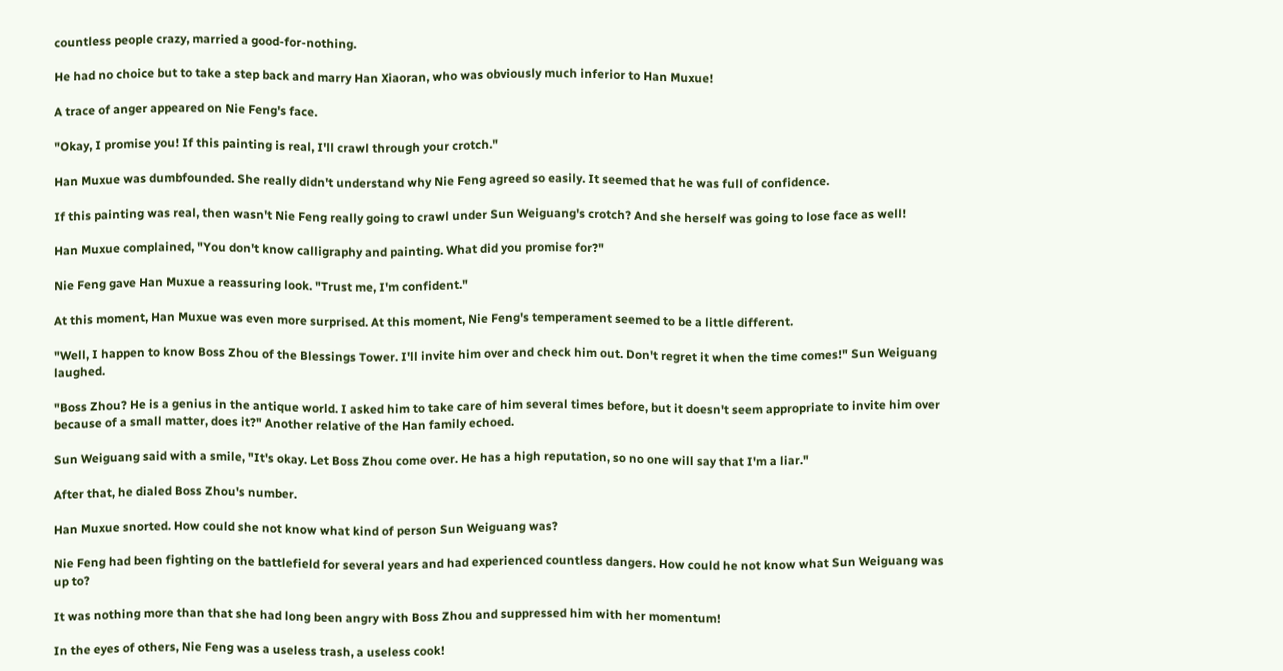countless people crazy, married a good-for-nothing.

He had no choice but to take a step back and marry Han Xiaoran, who was obviously much inferior to Han Muxue!

A trace of anger appeared on Nie Feng's face.

"Okay, I promise you! If this painting is real, I'll crawl through your crotch."

Han Muxue was dumbfounded. She really didn't understand why Nie Feng agreed so easily. It seemed that he was full of confidence.

If this painting was real, then wasn't Nie Feng really going to crawl under Sun Weiguang's crotch? And she herself was going to lose face as well!

Han Muxue complained, "You don't know calligraphy and painting. What did you promise for?"

Nie Feng gave Han Muxue a reassuring look. "Trust me, I'm confident."

At this moment, Han Muxue was even more surprised. At this moment, Nie Feng's temperament seemed to be a little different.

"Well, I happen to know Boss Zhou of the Blessings Tower. I'll invite him over and check him out. Don't regret it when the time comes!" Sun Weiguang laughed.

"Boss Zhou? He is a genius in the antique world. I asked him to take care of him several times before, but it doesn't seem appropriate to invite him over because of a small matter, does it?" Another relative of the Han family echoed.

Sun Weiguang said with a smile, "It's okay. Let Boss Zhou come over. He has a high reputation, so no one will say that I'm a liar."

After that, he dialed Boss Zhou's number.

Han Muxue snorted. How could she not know what kind of person Sun Weiguang was?

Nie Feng had been fighting on the battlefield for several years and had experienced countless dangers. How could he not know what Sun Weiguang was up to?

It was nothing more than that she had long been angry with Boss Zhou and suppressed him with her momentum!

In the eyes of others, Nie Feng was a useless trash, a useless cook!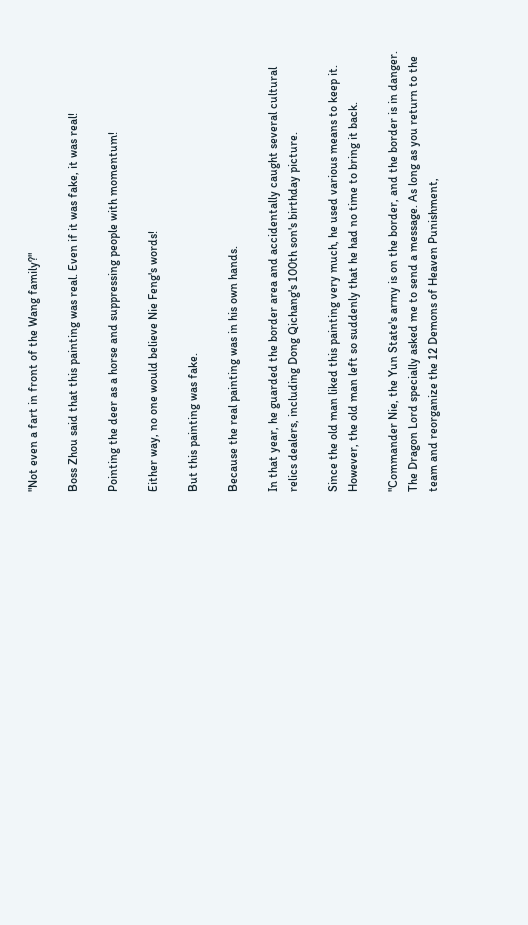"Not even a fart in front of the Wang family?"

Boss Zhou said that this painting was real. Even if it was fake, it was real!

Pointing the deer as a horse and suppressing people with momentum!

Either way, no one would believe Nie Feng's words!

But this painting was fake.

Because the real painting was in his own hands.

In that year, he guarded the border area and accidentally caught several cultural relics dealers, including Dong Qichang's 100th son's birthday picture.

Since the old man liked this painting very much, he used various means to keep it. However, the old man left so suddenly that he had no time to bring it back.

"Commander Nie, the Yun State's army is on the border, and the border is in danger. The Dragon Lord specially asked me to send a message. As long as you return to the team and reorganize the 12 Demons of Heaven Punishment,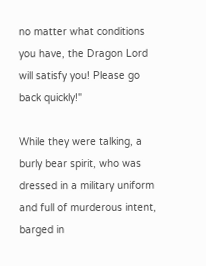no matter what conditions you have, the Dragon Lord will satisfy you! Please go back quickly!"

While they were talking, a burly bear spirit, who was dressed in a military uniform and full of murderous intent, barged in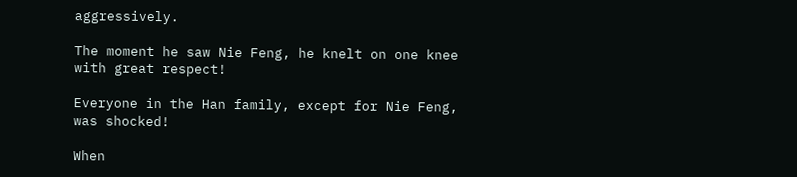aggressively.

The moment he saw Nie Feng, he knelt on one knee with great respect!

Everyone in the Han family, except for Nie Feng, was shocked!

When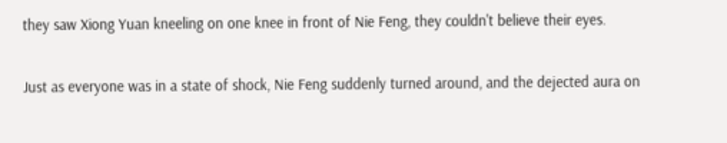they saw Xiong Yuan kneeling on one knee in front of Nie Feng, they couldn't believe their eyes.

Just as everyone was in a state of shock, Nie Feng suddenly turned around, and the dejected aura on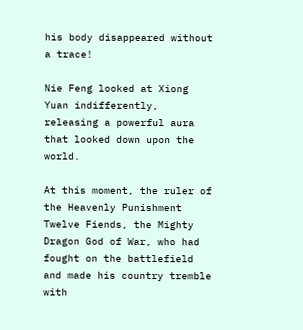his body disappeared without a trace!

Nie Feng looked at Xiong Yuan indifferently, releasing a powerful aura that looked down upon the world.

At this moment, the ruler of the Heavenly Punishment Twelve Fiends, the Mighty Dragon God of War, who had fought on the battlefield and made his country tremble with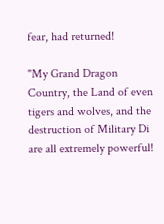fear, had returned!

"My Grand Dragon Country, the Land of even tigers and wolves, and the destruction of Military Di are all extremely powerful!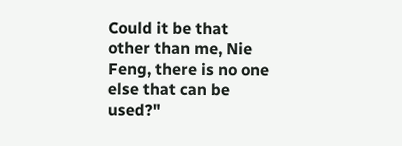Could it be that other than me, Nie Feng, there is no one else that can be used?"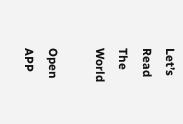Let’s Read The World

Open APP